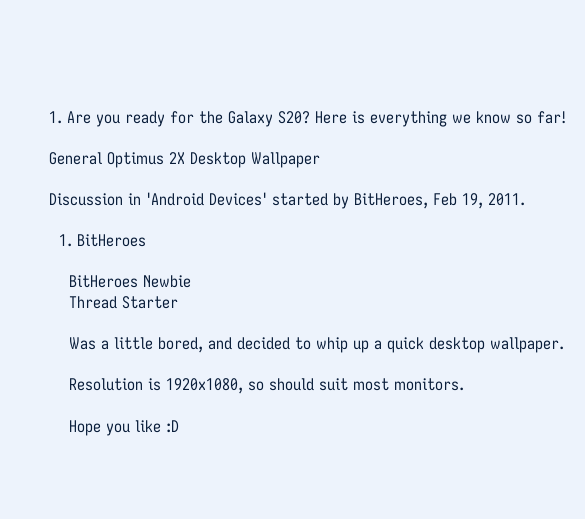1. Are you ready for the Galaxy S20? Here is everything we know so far!

General Optimus 2X Desktop Wallpaper

Discussion in 'Android Devices' started by BitHeroes, Feb 19, 2011.

  1. BitHeroes

    BitHeroes Newbie
    Thread Starter

    Was a little bored, and decided to whip up a quick desktop wallpaper.

    Resolution is 1920x1080, so should suit most monitors.

    Hope you like :D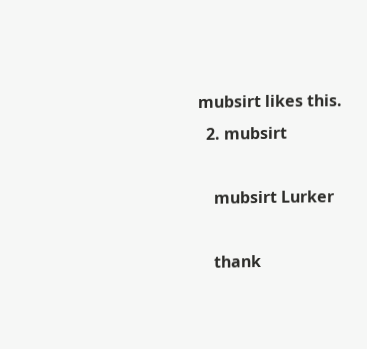mubsirt likes this.
  2. mubsirt

    mubsirt Lurker

    thank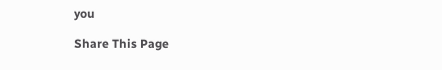you

Share This Page